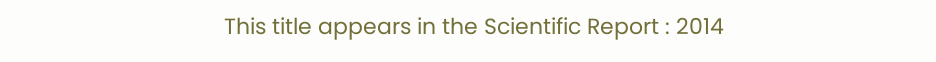This title appears in the Scientific Report : 2014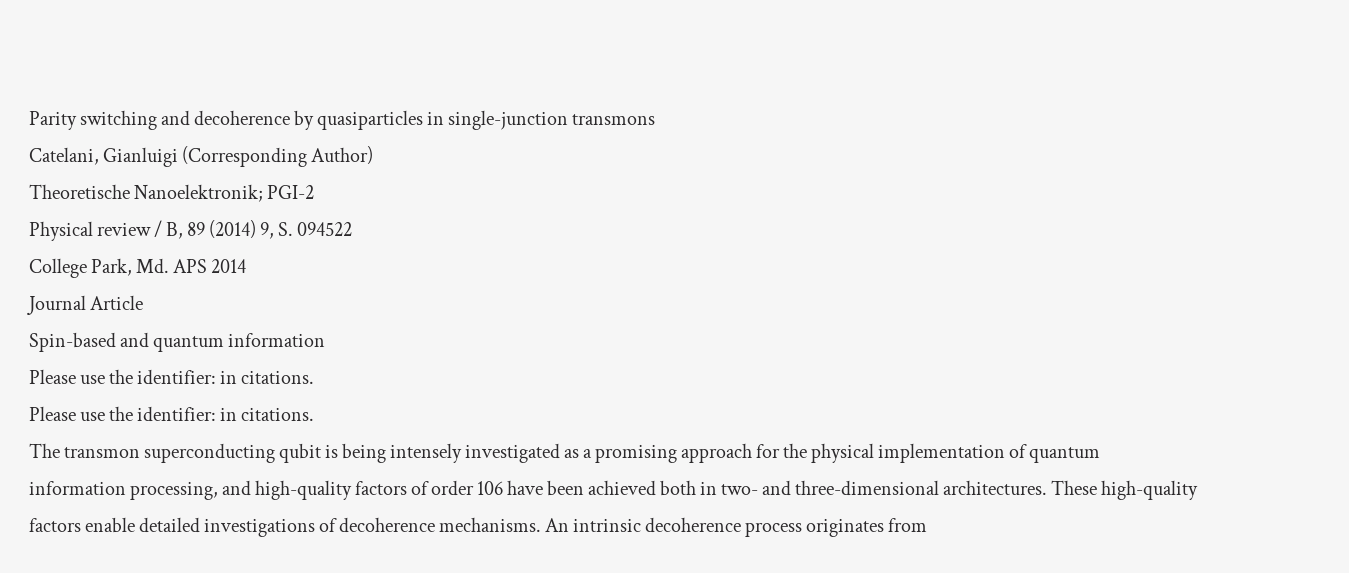Parity switching and decoherence by quasiparticles in single-junction transmons
Catelani, Gianluigi (Corresponding Author)
Theoretische Nanoelektronik; PGI-2
Physical review / B, 89 (2014) 9, S. 094522
College Park, Md. APS 2014
Journal Article
Spin-based and quantum information
Please use the identifier: in citations.
Please use the identifier: in citations.
The transmon superconducting qubit is being intensely investigated as a promising approach for the physical implementation of quantum information processing, and high-quality factors of order 106 have been achieved both in two- and three-dimensional architectures. These high-quality factors enable detailed investigations of decoherence mechanisms. An intrinsic decoherence process originates from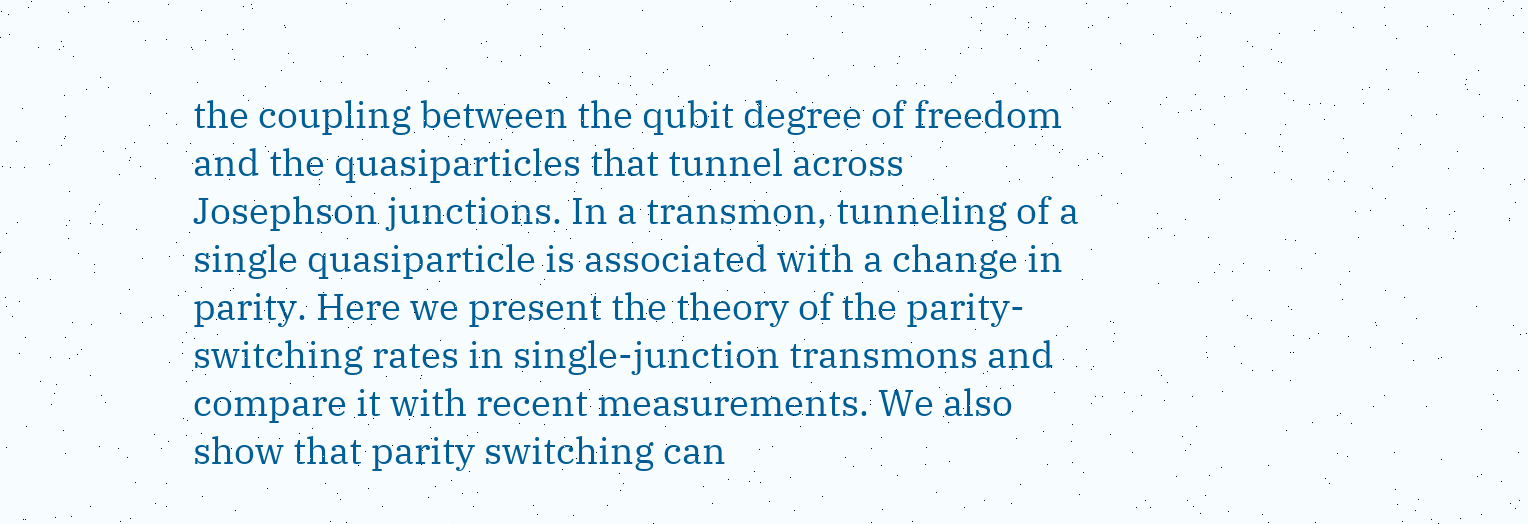the coupling between the qubit degree of freedom and the quasiparticles that tunnel across Josephson junctions. In a transmon, tunneling of a single quasiparticle is associated with a change in parity. Here we present the theory of the parity-switching rates in single-junction transmons and compare it with recent measurements. We also show that parity switching can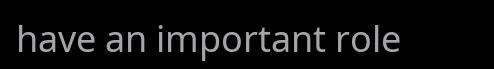have an important role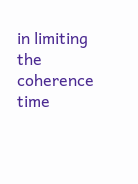in limiting the coherence time